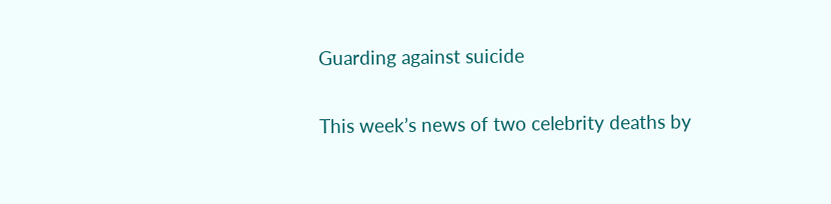Guarding against suicide

This week’s news of two celebrity deaths by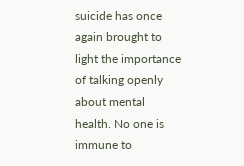suicide has once again brought to light the importance of talking openly about mental health. No one is immune to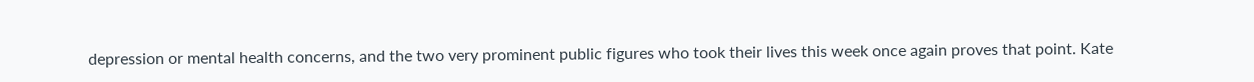depression or mental health concerns, and the two very prominent public figures who took their lives this week once again proves that point. Kate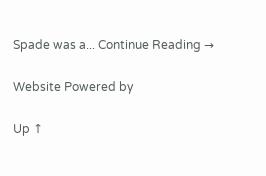Spade was a... Continue Reading →

Website Powered by

Up ↑